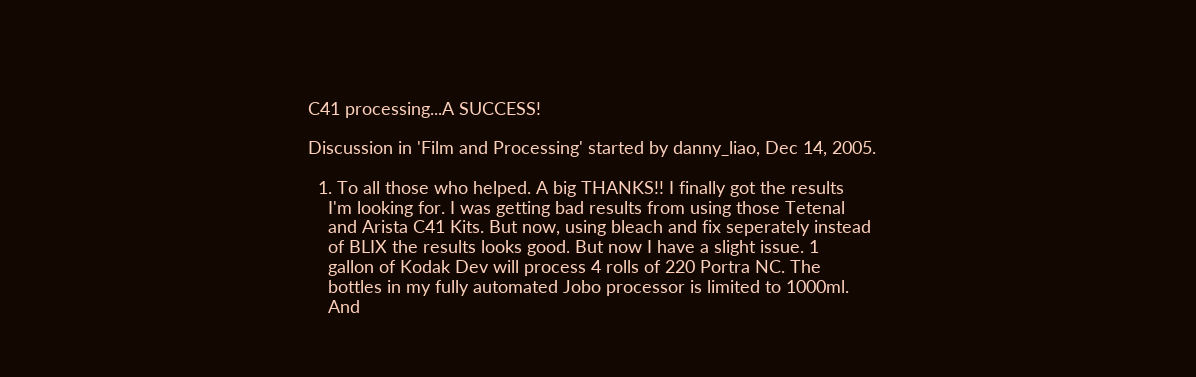C41 processing...A SUCCESS!

Discussion in 'Film and Processing' started by danny_liao, Dec 14, 2005.

  1. To all those who helped. A big THANKS!! I finally got the results
    I'm looking for. I was getting bad results from using those Tetenal
    and Arista C41 Kits. But now, using bleach and fix seperately instead
    of BLIX the results looks good. But now I have a slight issue. 1
    gallon of Kodak Dev will process 4 rolls of 220 Portra NC. The
    bottles in my fully automated Jobo processor is limited to 1000ml.
    And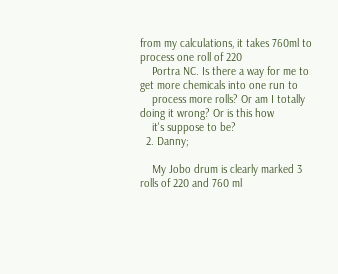from my calculations, it takes 760ml to process one roll of 220
    Portra NC. Is there a way for me to get more chemicals into one run to
    process more rolls? Or am I totally doing it wrong? Or is this how
    it's suppose to be?
  2. Danny;

    My Jobo drum is clearly marked 3 rolls of 220 and 760 ml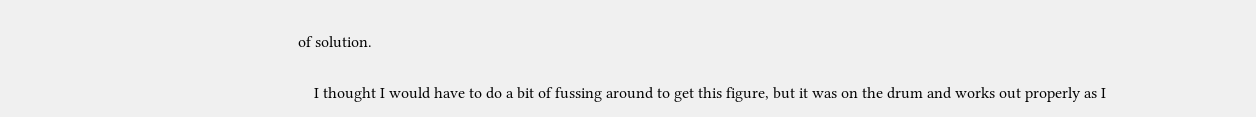of solution.

    I thought I would have to do a bit of fussing around to get this figure, but it was on the drum and works out properly as I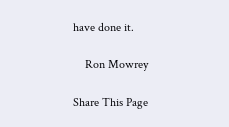have done it.

    Ron Mowrey

Share This Page